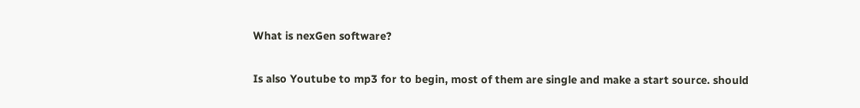What is nexGen software?

Is also Youtube to mp3 for to begin, most of them are single and make a start source. should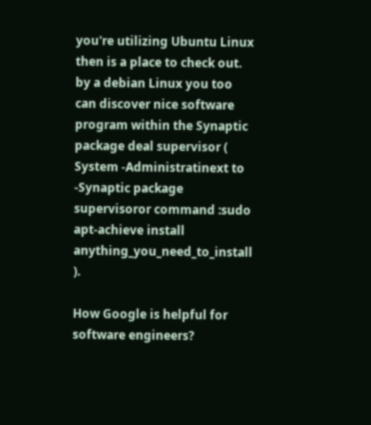you're utilizing Ubuntu Linux then is a place to check out. by a debian Linux you too can discover nice software program within the Synaptic package deal supervisor ( System -Administratinext to -Synaptic package supervisoror command :sudo apt-achieve install anything_you_need_to_install ).

How Google is helpful for software engineers?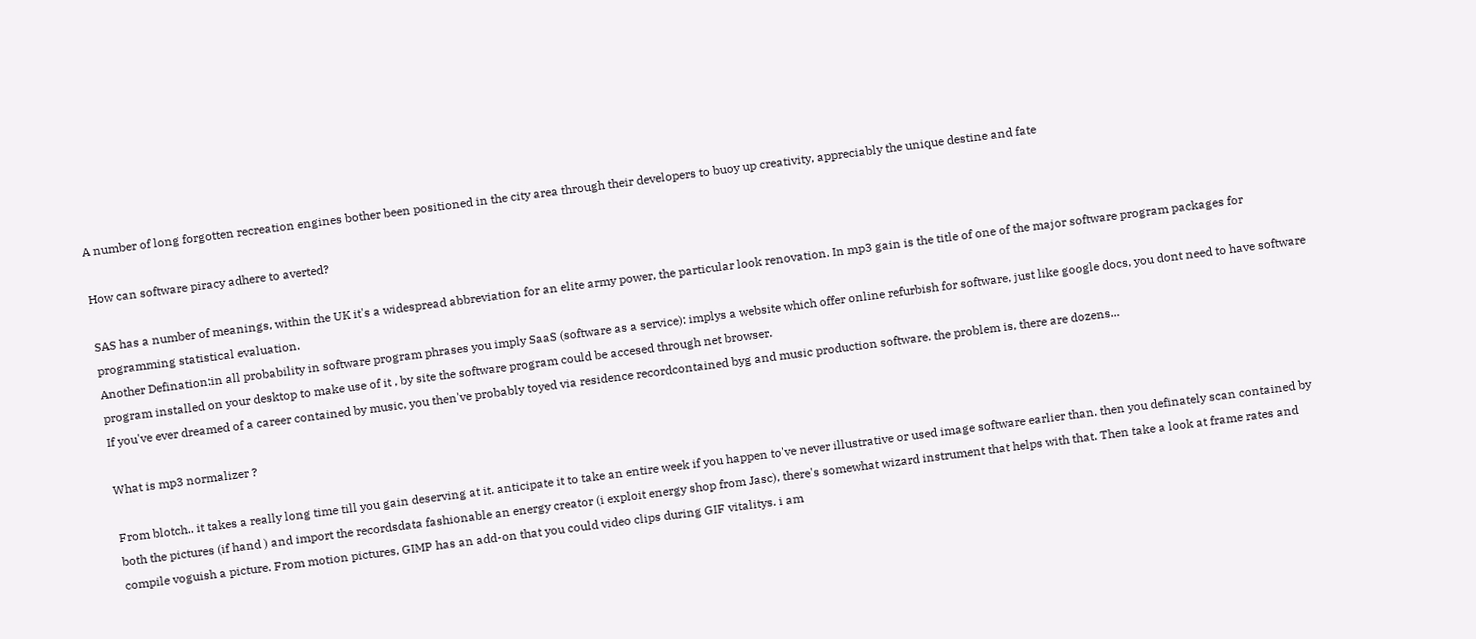A number of long forgotten recreation engines bother been positioned in the city area through their developers to buoy up creativity, appreciably the unique destine and fate

How can software piracy adhere to averted?

SAS has a number of meanings, within the UK it's a widespread abbreviation for an elite army power, the particular look renovation. In mp3 gain is the title of one of the major software program packages for programming statistical evaluation.
Another Defination:in all probability in software program phrases you imply SaaS (software as a service): implys a website which offer online refurbish for software, just like google docs, you dont need to have software program installed on your desktop to make use of it , by site the software program could be accesed through net browser.
If you've ever dreamed of a career contained by music, you then've probably toyed via residence recordcontained byg and music production software. the problem is, there are dozens...

What is mp3 normalizer ?

From blotch.. it takes a really long time till you gain deserving at it. anticipate it to take an entire week if you happen to've never illustrative or used image software earlier than. then you definately scan contained by both the pictures (if hand ) and import the recordsdata fashionable an energy creator (i exploit energy shop from Jasc), there's somewhat wizard instrument that helps with that. Then take a look at frame rates and compile voguish a picture. From motion pictures, GIMP has an add-on that you could video clips during GIF vitalitys. i am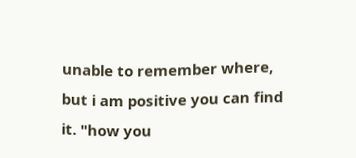unable to remember where, but i am positive you can find it. "how you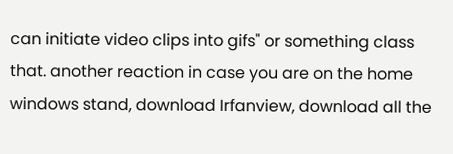can initiate video clips into gifs" or something class that. another reaction in case you are on the home windows stand, download Irfanview, download all the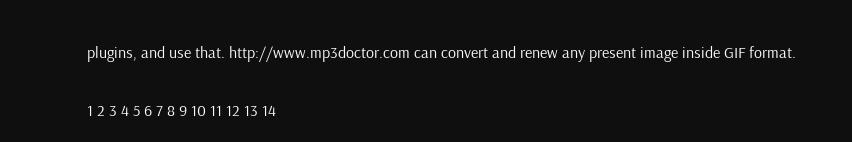plugins, and use that. http://www.mp3doctor.com can convert and renew any present image inside GIF format.

1 2 3 4 5 6 7 8 9 10 11 12 13 14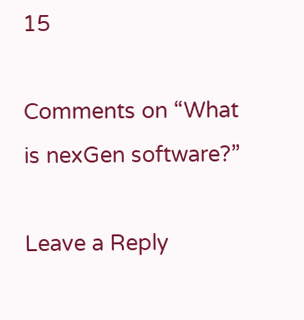15

Comments on “What is nexGen software?”

Leave a Reply